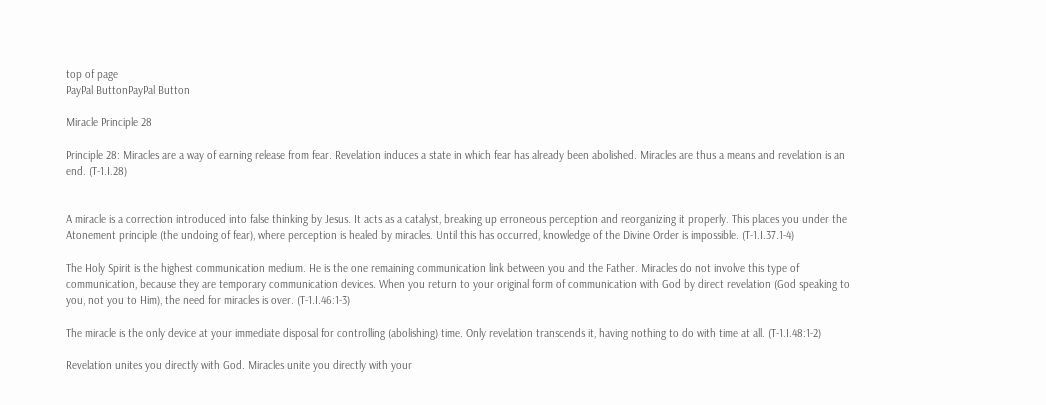top of page
PayPal ButtonPayPal Button

Miracle Principle 28

Principle 28: Miracles are a way of earning release from fear. Revelation induces a state in which fear has already been abolished. Miracles are thus a means and revelation is an end. (T-1.I.28)


A miracle is a correction introduced into false thinking by Jesus. It acts as a catalyst, breaking up erroneous perception and reorganizing it properly. This places you under the Atonement principle (the undoing of fear), where perception is healed by miracles. Until this has occurred, knowledge of the Divine Order is impossible. (T-1.I.37.1-4)

The Holy Spirit is the highest communication medium. He is the one remaining communication link between you and the Father. Miracles do not involve this type of communication, because they are temporary communication devices. When you return to your original form of communication with God by direct revelation (God speaking to you, not you to Him), the need for miracles is over. (T-1.I.46:1-3)

The miracle is the only device at your immediate disposal for controlling (abolishing) time. Only revelation transcends it, having nothing to do with time at all. (T-1.I.48:1-2)

Revelation unites you directly with God. Miracles unite you directly with your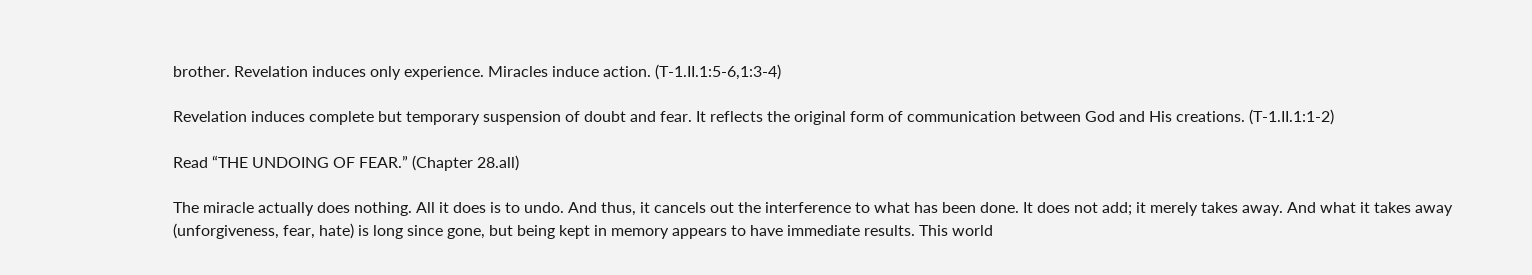brother. Revelation induces only experience. Miracles induce action. (T-1.II.1:5-6,1:3-4)

Revelation induces complete but temporary suspension of doubt and fear. It reflects the original form of communication between God and His creations. (T-1.II.1:1-2)

Read “THE UNDOING OF FEAR.” (Chapter 28.all)

The miracle actually does nothing. All it does is to undo. And thus, it cancels out the interference to what has been done. It does not add; it merely takes away. And what it takes away (unforgiveness, fear, hate) is long since gone, but being kept in memory appears to have immediate results. This world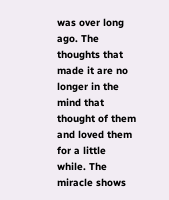was over long ago. The thoughts that made it are no longer in the mind that thought of them and loved them for a little while. The miracle shows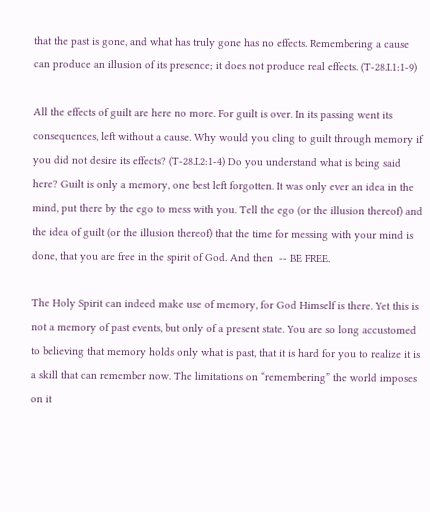that the past is gone, and what has truly gone has no effects. Remembering a cause can produce an illusion of its presence; it does not produce real effects. (T-28.I.1:1-9)

All the effects of guilt are here no more. For guilt is over. In its passing went its consequences, left without a cause. Why would you cling to guilt through memory if you did not desire its effects? (T-28.I.2:1-4) Do you understand what is being said here? Guilt is only a memory, one best left forgotten. It was only ever an idea in the mind, put there by the ego to mess with you. Tell the ego (or the illusion thereof) and the idea of guilt (or the illusion thereof) that the time for messing with your mind is done, that you are free in the spirit of God. And then  -- BE FREE.

The Holy Spirit can indeed make use of memory, for God Himself is there. Yet this is not a memory of past events, but only of a present state. You are so long accustomed to believing that memory holds only what is past, that it is hard for you to realize it is a skill that can remember now. The limitations on “remembering” the world imposes on it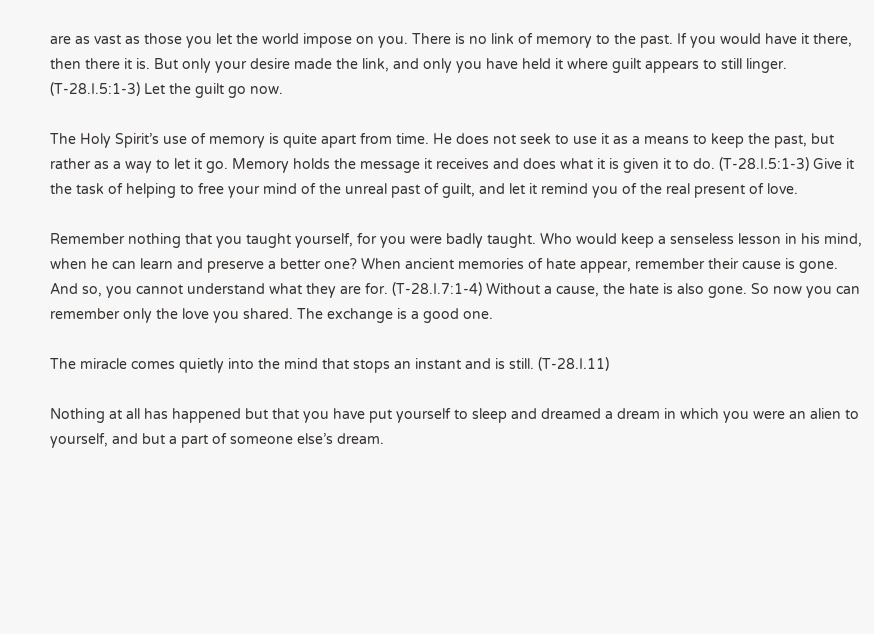are as vast as those you let the world impose on you. There is no link of memory to the past. If you would have it there, then there it is. But only your desire made the link, and only you have held it where guilt appears to still linger. (T-28.I.5:1-3) Let the guilt go now.

The Holy Spirit’s use of memory is quite apart from time. He does not seek to use it as a means to keep the past, but rather as a way to let it go. Memory holds the message it receives and does what it is given it to do. (T-28.I.5:1-3) Give it the task of helping to free your mind of the unreal past of guilt, and let it remind you of the real present of love.

Remember nothing that you taught yourself, for you were badly taught. Who would keep a senseless lesson in his mind, when he can learn and preserve a better one? When ancient memories of hate appear, remember their cause is gone. And so, you cannot understand what they are for. (T-28.I.7:1-4) Without a cause, the hate is also gone. So now you can remember only the love you shared. The exchange is a good one.

The miracle comes quietly into the mind that stops an instant and is still. (T-28.I.11)

Nothing at all has happened but that you have put yourself to sleep and dreamed a dream in which you were an alien to yourself, and but a part of someone else’s dream.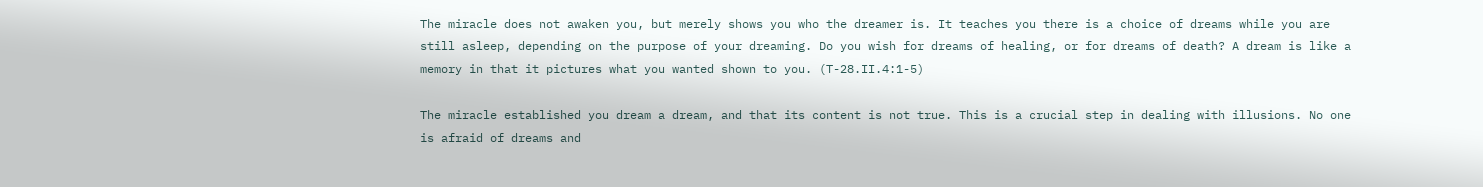The miracle does not awaken you, but merely shows you who the dreamer is. It teaches you there is a choice of dreams while you are still asleep, depending on the purpose of your dreaming. Do you wish for dreams of healing, or for dreams of death? A dream is like a memory in that it pictures what you wanted shown to you. (T-28.II.4:1-5)

The miracle established you dream a dream, and that its content is not true. This is a crucial step in dealing with illusions. No one is afraid of dreams and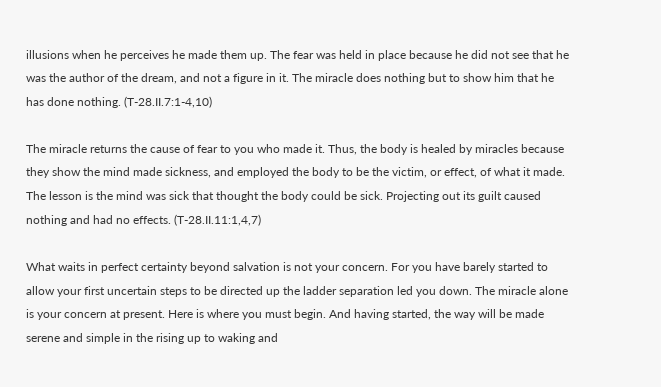illusions when he perceives he made them up. The fear was held in place because he did not see that he was the author of the dream, and not a figure in it. The miracle does nothing but to show him that he has done nothing. (T-28.II.7:1-4,10)

The miracle returns the cause of fear to you who made it. Thus, the body is healed by miracles because they show the mind made sickness, and employed the body to be the victim, or effect, of what it made. The lesson is the mind was sick that thought the body could be sick. Projecting out its guilt caused nothing and had no effects. (T-28.II.11:1,4,7)

What waits in perfect certainty beyond salvation is not your concern. For you have barely started to allow your first uncertain steps to be directed up the ladder separation led you down. The miracle alone is your concern at present. Here is where you must begin. And having started, the way will be made serene and simple in the rising up to waking and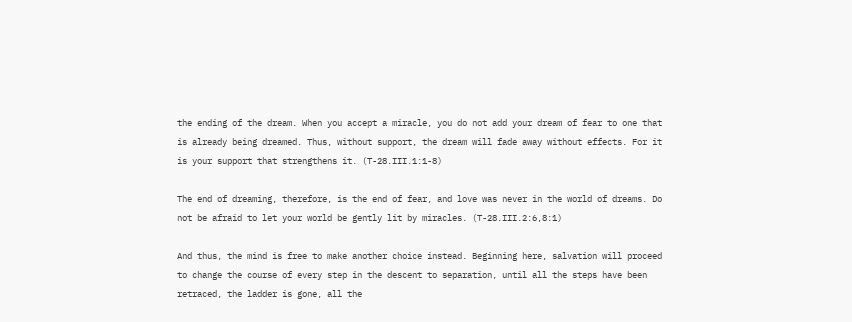the ending of the dream. When you accept a miracle, you do not add your dream of fear to one that is already being dreamed. Thus, without support, the dream will fade away without effects. For it is your support that strengthens it. (T-28.III.1:1-8)

The end of dreaming, therefore, is the end of fear, and love was never in the world of dreams. Do not be afraid to let your world be gently lit by miracles. (T-28.III.2:6,8:1)

And thus, the mind is free to make another choice instead. Beginning here, salvation will proceed to change the course of every step in the descent to separation, until all the steps have been retraced, the ladder is gone, all the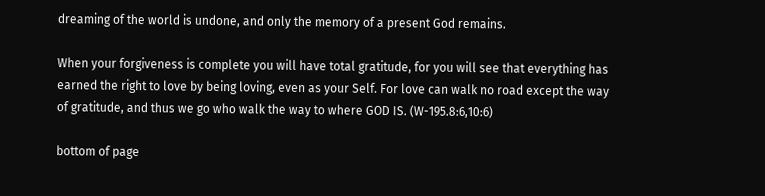dreaming of the world is undone, and only the memory of a present God remains.

When your forgiveness is complete you will have total gratitude, for you will see that everything has earned the right to love by being loving, even as your Self. For love can walk no road except the way of gratitude, and thus we go who walk the way to where GOD IS. (W-195.8:6,10:6)

bottom of page